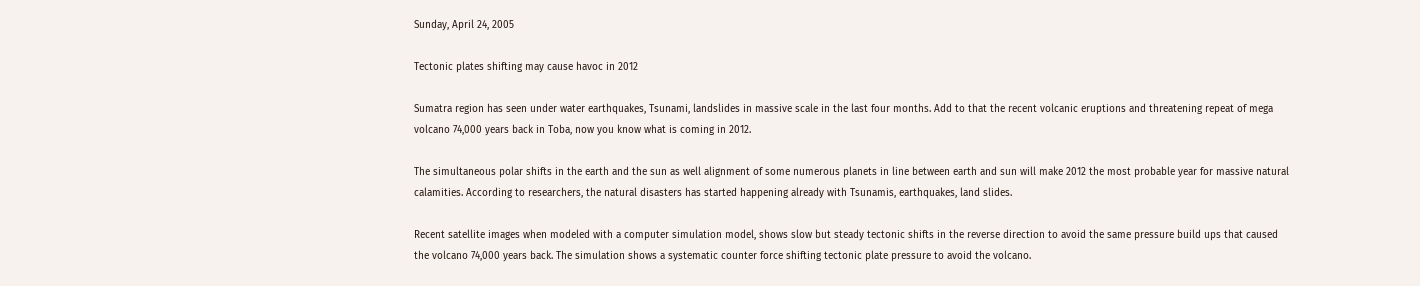Sunday, April 24, 2005

Tectonic plates shifting may cause havoc in 2012

Sumatra region has seen under water earthquakes, Tsunami, landslides in massive scale in the last four months. Add to that the recent volcanic eruptions and threatening repeat of mega volcano 74,000 years back in Toba, now you know what is coming in 2012.

The simultaneous polar shifts in the earth and the sun as well alignment of some numerous planets in line between earth and sun will make 2012 the most probable year for massive natural calamities. According to researchers, the natural disasters has started happening already with Tsunamis, earthquakes, land slides.

Recent satellite images when modeled with a computer simulation model, shows slow but steady tectonic shifts in the reverse direction to avoid the same pressure build ups that caused the volcano 74,000 years back. The simulation shows a systematic counter force shifting tectonic plate pressure to avoid the volcano.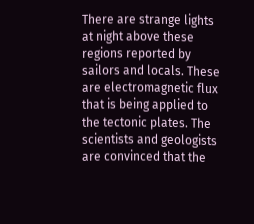There are strange lights at night above these regions reported by sailors and locals. These are electromagnetic flux that is being applied to the tectonic plates. The scientists and geologists are convinced that the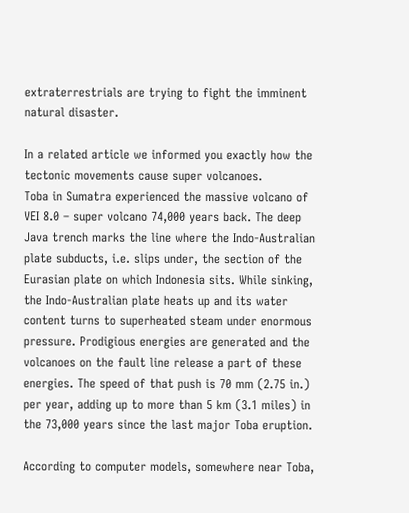extraterrestrials are trying to fight the imminent natural disaster.

In a related article we informed you exactly how the tectonic movements cause super volcanoes.
Toba in Sumatra experienced the massive volcano of VEI 8.0 – super volcano 74,000 years back. The deep Java trench marks the line where the Indo-Australian plate subducts, i.e. slips under, the section of the Eurasian plate on which Indonesia sits. While sinking, the Indo-Australian plate heats up and its water content turns to superheated steam under enormous pressure. Prodigious energies are generated and the volcanoes on the fault line release a part of these energies. The speed of that push is 70 mm (2.75 in.) per year, adding up to more than 5 km (3.1 miles) in the 73,000 years since the last major Toba eruption.

According to computer models, somewhere near Toba,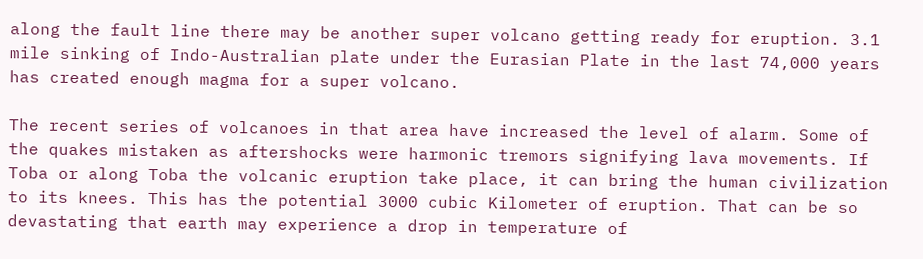along the fault line there may be another super volcano getting ready for eruption. 3.1 mile sinking of Indo-Australian plate under the Eurasian Plate in the last 74,000 years has created enough magma for a super volcano.

The recent series of volcanoes in that area have increased the level of alarm. Some of the quakes mistaken as aftershocks were harmonic tremors signifying lava movements. If Toba or along Toba the volcanic eruption take place, it can bring the human civilization to its knees. This has the potential 3000 cubic Kilometer of eruption. That can be so devastating that earth may experience a drop in temperature of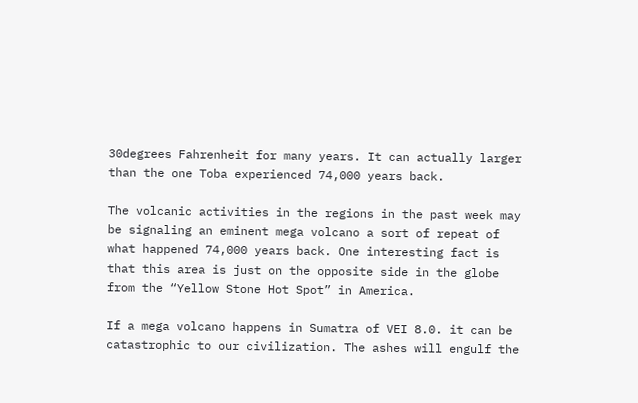30degrees Fahrenheit for many years. It can actually larger than the one Toba experienced 74,000 years back.

The volcanic activities in the regions in the past week may be signaling an eminent mega volcano a sort of repeat of what happened 74,000 years back. One interesting fact is that this area is just on the opposite side in the globe from the “Yellow Stone Hot Spot” in America.

If a mega volcano happens in Sumatra of VEI 8.0. it can be catastrophic to our civilization. The ashes will engulf the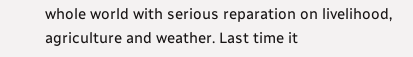whole world with serious reparation on livelihood, agriculture and weather. Last time it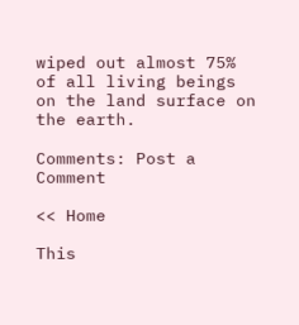wiped out almost 75% of all living beings on the land surface on the earth.

Comments: Post a Comment

<< Home

This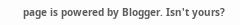page is powered by Blogger. Isn't yours?